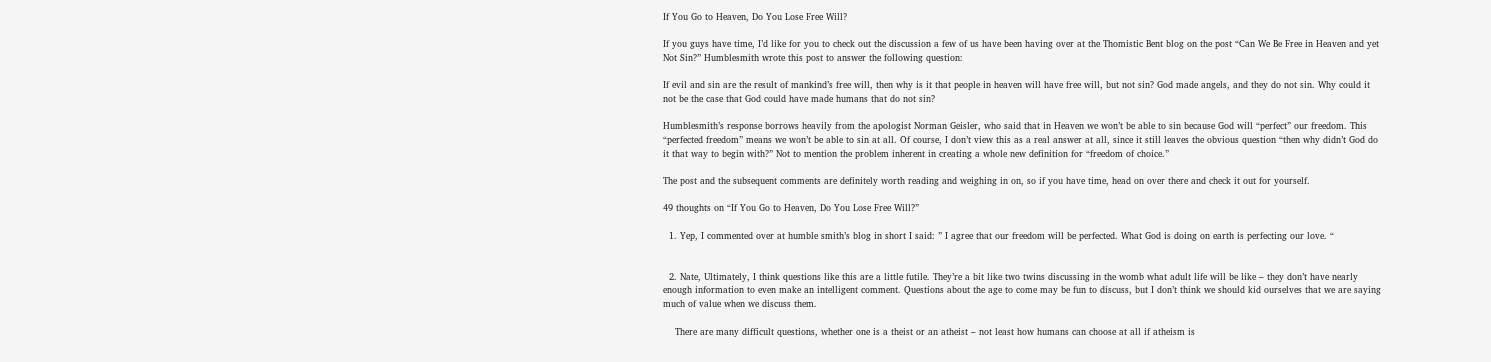If You Go to Heaven, Do You Lose Free Will?

If you guys have time, I’d like for you to check out the discussion a few of us have been having over at the Thomistic Bent blog on the post “Can We Be Free in Heaven and yet Not Sin?” Humblesmith wrote this post to answer the following question:

If evil and sin are the result of mankind’s free will, then why is it that people in heaven will have free will, but not sin? God made angels, and they do not sin. Why could it not be the case that God could have made humans that do not sin?

Humblesmith’s response borrows heavily from the apologist Norman Geisler, who said that in Heaven we won’t be able to sin because God will “perfect” our freedom. This “perfected freedom” means we won’t be able to sin at all. Of course, I don’t view this as a real answer at all, since it still leaves the obvious question “then why didn’t God do it that way to begin with?” Not to mention the problem inherent in creating a whole new definition for “freedom of choice.”

The post and the subsequent comments are definitely worth reading and weighing in on, so if you have time, head on over there and check it out for yourself.

49 thoughts on “If You Go to Heaven, Do You Lose Free Will?”

  1. Yep, I commented over at humble smith’s blog in short I said: ” I agree that our freedom will be perfected. What God is doing on earth is perfecting our love. “


  2. Nate, Ultimately, I think questions like this are a little futile. They’re a bit like two twins discussing in the womb what adult life will be like – they don’t have nearly enough information to even make an intelligent comment. Questions about the age to come may be fun to discuss, but I don’t think we should kid ourselves that we are saying much of value when we discuss them.

    There are many difficult questions, whether one is a theist or an atheist – not least how humans can choose at all if atheism is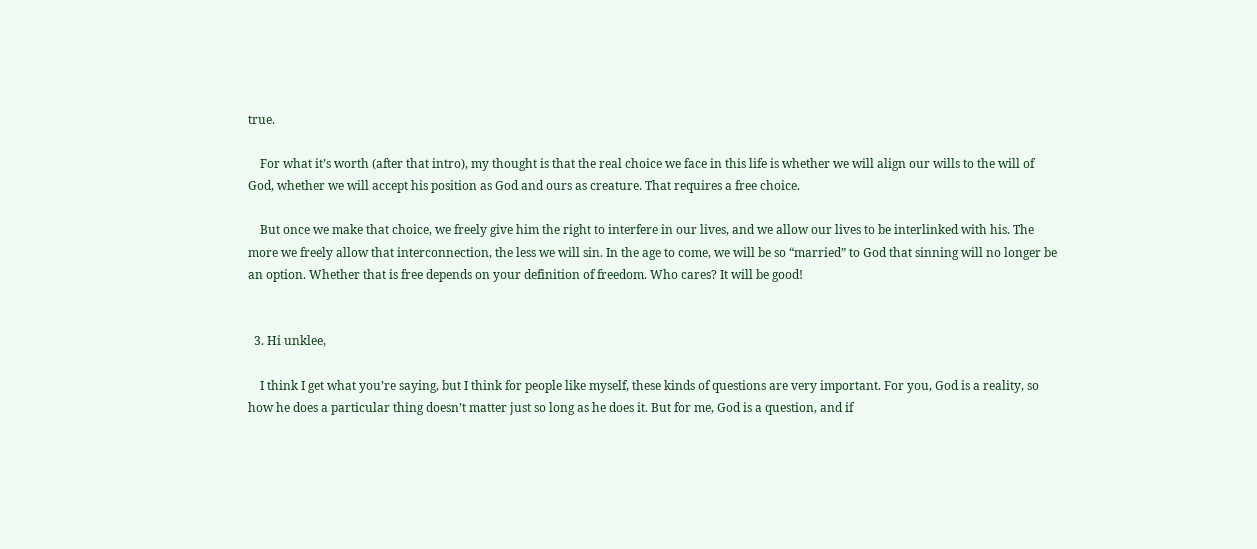true.

    For what it’s worth (after that intro), my thought is that the real choice we face in this life is whether we will align our wills to the will of God, whether we will accept his position as God and ours as creature. That requires a free choice.

    But once we make that choice, we freely give him the right to interfere in our lives, and we allow our lives to be interlinked with his. The more we freely allow that interconnection, the less we will sin. In the age to come, we will be so “married” to God that sinning will no longer be an option. Whether that is free depends on your definition of freedom. Who cares? It will be good!


  3. Hi unklee,

    I think I get what you’re saying, but I think for people like myself, these kinds of questions are very important. For you, God is a reality, so how he does a particular thing doesn’t matter just so long as he does it. But for me, God is a question, and if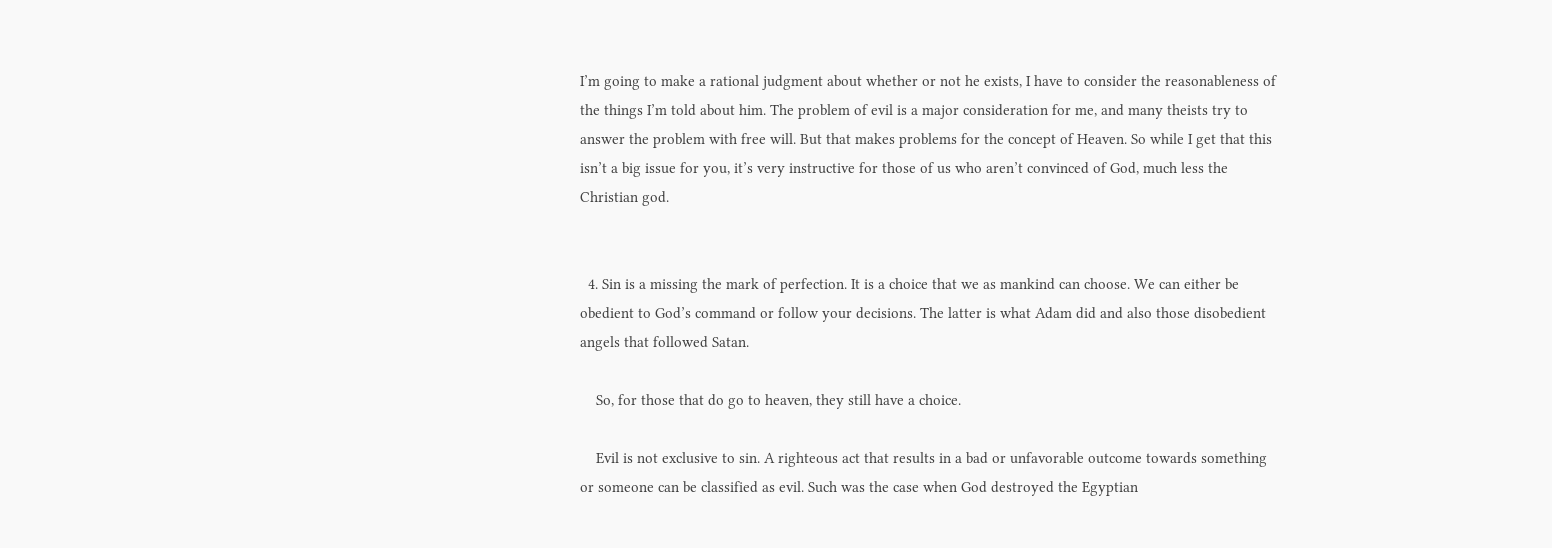I’m going to make a rational judgment about whether or not he exists, I have to consider the reasonableness of the things I’m told about him. The problem of evil is a major consideration for me, and many theists try to answer the problem with free will. But that makes problems for the concept of Heaven. So while I get that this isn’t a big issue for you, it’s very instructive for those of us who aren’t convinced of God, much less the Christian god.


  4. Sin is a missing the mark of perfection. It is a choice that we as mankind can choose. We can either be obedient to God’s command or follow your decisions. The latter is what Adam did and also those disobedient angels that followed Satan.

    So, for those that do go to heaven, they still have a choice.

    Evil is not exclusive to sin. A righteous act that results in a bad or unfavorable outcome towards something or someone can be classified as evil. Such was the case when God destroyed the Egyptian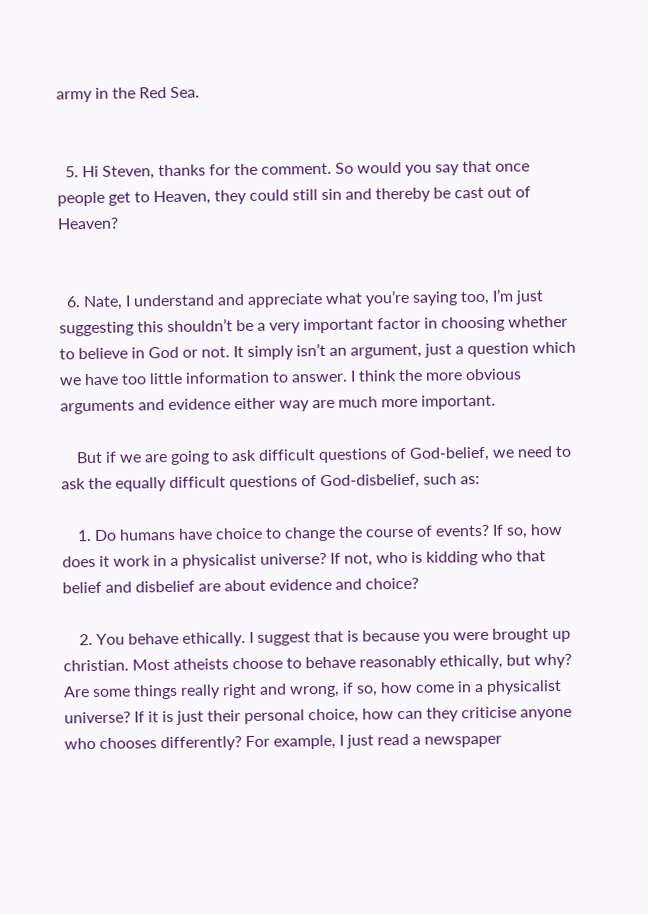army in the Red Sea.


  5. Hi Steven, thanks for the comment. So would you say that once people get to Heaven, they could still sin and thereby be cast out of Heaven?


  6. Nate, I understand and appreciate what you’re saying too, I’m just suggesting this shouldn’t be a very important factor in choosing whether to believe in God or not. It simply isn’t an argument, just a question which we have too little information to answer. I think the more obvious arguments and evidence either way are much more important.

    But if we are going to ask difficult questions of God-belief, we need to ask the equally difficult questions of God-disbelief, such as:

    1. Do humans have choice to change the course of events? If so, how does it work in a physicalist universe? If not, who is kidding who that belief and disbelief are about evidence and choice?

    2. You behave ethically. I suggest that is because you were brought up christian. Most atheists choose to behave reasonably ethically, but why? Are some things really right and wrong, if so, how come in a physicalist universe? If it is just their personal choice, how can they criticise anyone who chooses differently? For example, I just read a newspaper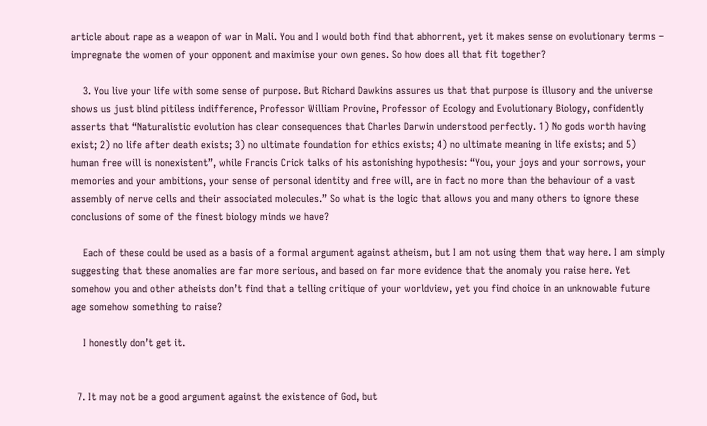article about rape as a weapon of war in Mali. You and I would both find that abhorrent, yet it makes sense on evolutionary terms – impregnate the women of your opponent and maximise your own genes. So how does all that fit together?

    3. You live your life with some sense of purpose. But Richard Dawkins assures us that that purpose is illusory and the universe shows us just blind pitiless indifference, Professor William Provine, Professor of Ecology and Evolutionary Biology, confidently asserts that “Naturalistic evolution has clear consequences that Charles Darwin understood perfectly. 1) No gods worth having exist; 2) no life after death exists; 3) no ultimate foundation for ethics exists; 4) no ultimate meaning in life exists; and 5) human free will is nonexistent”, while Francis Crick talks of his astonishing hypothesis: “You, your joys and your sorrows, your memories and your ambitions, your sense of personal identity and free will, are in fact no more than the behaviour of a vast assembly of nerve cells and their associated molecules.” So what is the logic that allows you and many others to ignore these conclusions of some of the finest biology minds we have?

    Each of these could be used as a basis of a formal argument against atheism, but I am not using them that way here. I am simply suggesting that these anomalies are far more serious, and based on far more evidence that the anomaly you raise here. Yet somehow you and other atheists don’t find that a telling critique of your worldview, yet you find choice in an unknowable future age somehow something to raise?

    I honestly don’t get it.


  7. It may not be a good argument against the existence of God, but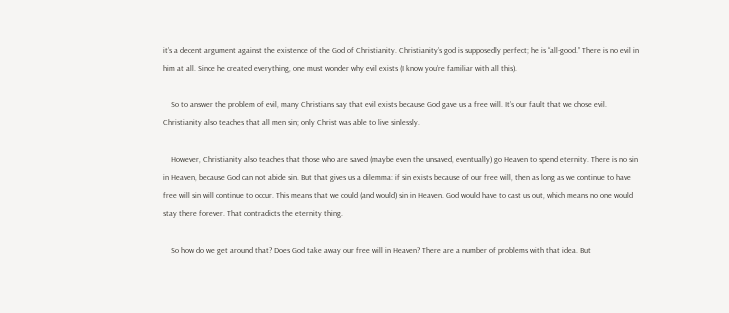it’s a decent argument against the existence of the God of Christianity. Christianity’s god is supposedly perfect; he is “all-good.” There is no evil in him at all. Since he created everything, one must wonder why evil exists (I know you’re familiar with all this).

    So to answer the problem of evil, many Christians say that evil exists because God gave us a free will. It’s our fault that we chose evil. Christianity also teaches that all men sin; only Christ was able to live sinlessly.

    However, Christianity also teaches that those who are saved (maybe even the unsaved, eventually) go Heaven to spend eternity. There is no sin in Heaven, because God can not abide sin. But that gives us a dilemma: if sin exists because of our free will, then as long as we continue to have free will sin will continue to occur. This means that we could (and would) sin in Heaven. God would have to cast us out, which means no one would stay there forever. That contradicts the eternity thing.

    So how do we get around that? Does God take away our free will in Heaven? There are a number of problems with that idea. But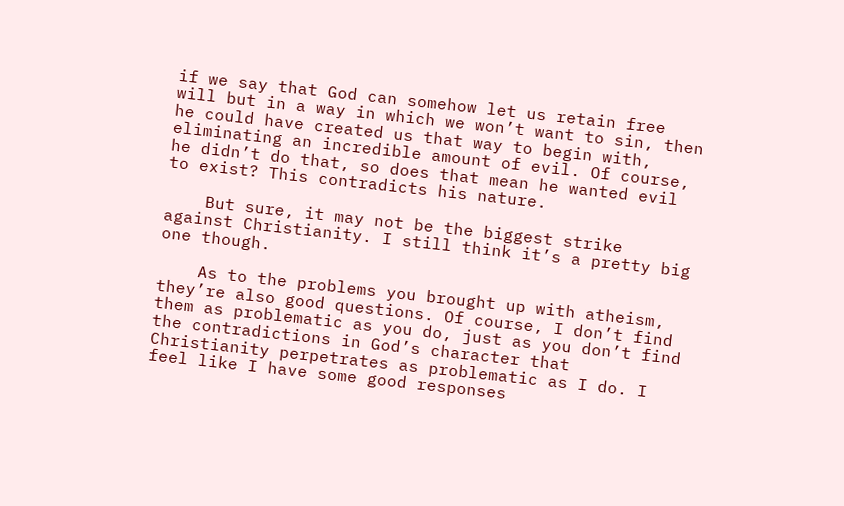if we say that God can somehow let us retain free will but in a way in which we won’t want to sin, then he could have created us that way to begin with, eliminating an incredible amount of evil. Of course, he didn’t do that, so does that mean he wanted evil to exist? This contradicts his nature.

    But sure, it may not be the biggest strike against Christianity. I still think it’s a pretty big one though.

    As to the problems you brought up with atheism, they’re also good questions. Of course, I don’t find them as problematic as you do, just as you don’t find the contradictions in God’s character that Christianity perpetrates as problematic as I do. I feel like I have some good responses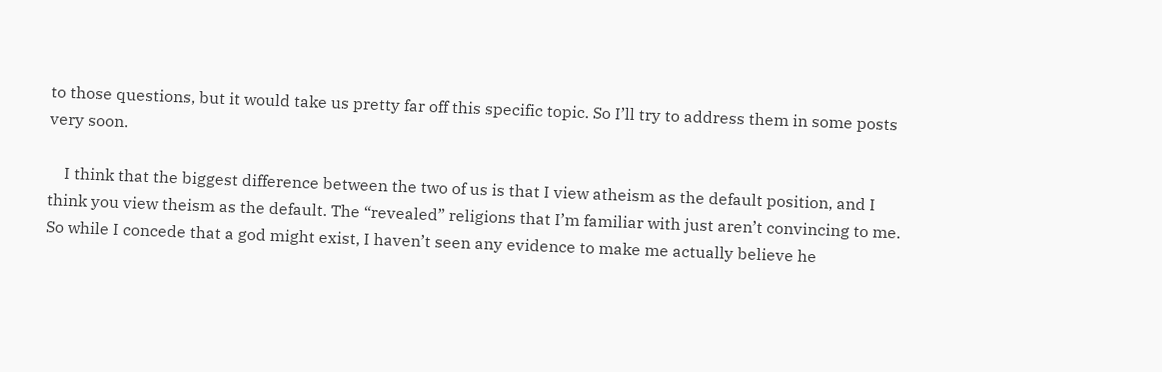to those questions, but it would take us pretty far off this specific topic. So I’ll try to address them in some posts very soon.

    I think that the biggest difference between the two of us is that I view atheism as the default position, and I think you view theism as the default. The “revealed” religions that I’m familiar with just aren’t convincing to me. So while I concede that a god might exist, I haven’t seen any evidence to make me actually believe he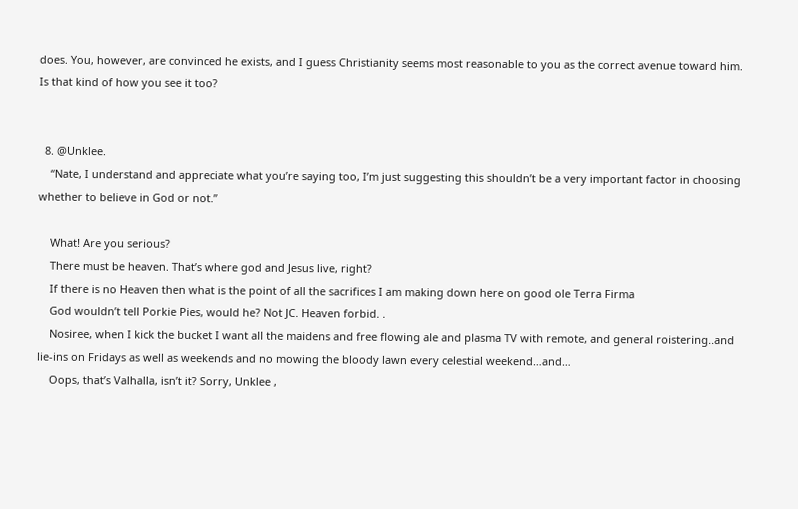does. You, however, are convinced he exists, and I guess Christianity seems most reasonable to you as the correct avenue toward him. Is that kind of how you see it too?


  8. @Unklee.
    “Nate, I understand and appreciate what you’re saying too, I’m just suggesting this shouldn’t be a very important factor in choosing whether to believe in God or not.”

    What! Are you serious?
    There must be heaven. That’s where god and Jesus live, right?
    If there is no Heaven then what is the point of all the sacrifices I am making down here on good ole Terra Firma
    God wouldn’t tell Porkie Pies, would he? Not JC. Heaven forbid. .
    Nosiree, when I kick the bucket I want all the maidens and free flowing ale and plasma TV with remote, and general roistering..and lie-ins on Fridays as well as weekends and no mowing the bloody lawn every celestial weekend…and…
    Oops, that’s Valhalla, isn’t it? Sorry, Unklee ,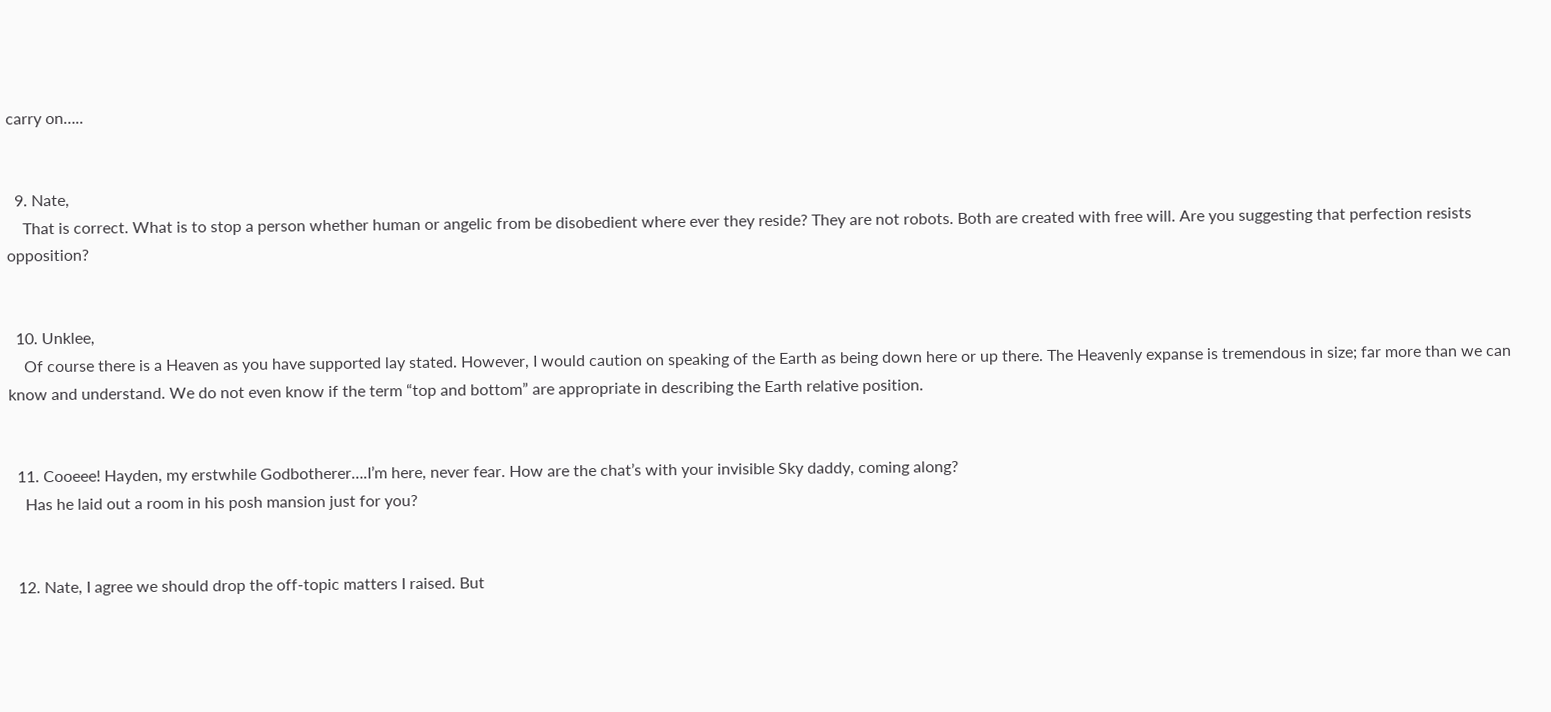carry on…..


  9. Nate,
    That is correct. What is to stop a person whether human or angelic from be disobedient where ever they reside? They are not robots. Both are created with free will. Are you suggesting that perfection resists opposition?


  10. Unklee,
    Of course there is a Heaven as you have supported lay stated. However, I would caution on speaking of the Earth as being down here or up there. The Heavenly expanse is tremendous in size; far more than we can know and understand. We do not even know if the term “top and bottom” are appropriate in describing the Earth relative position.


  11. Cooeee! Hayden, my erstwhile Godbotherer….I’m here, never fear. How are the chat’s with your invisible Sky daddy, coming along?
    Has he laid out a room in his posh mansion just for you?


  12. Nate, I agree we should drop the off-topic matters I raised. But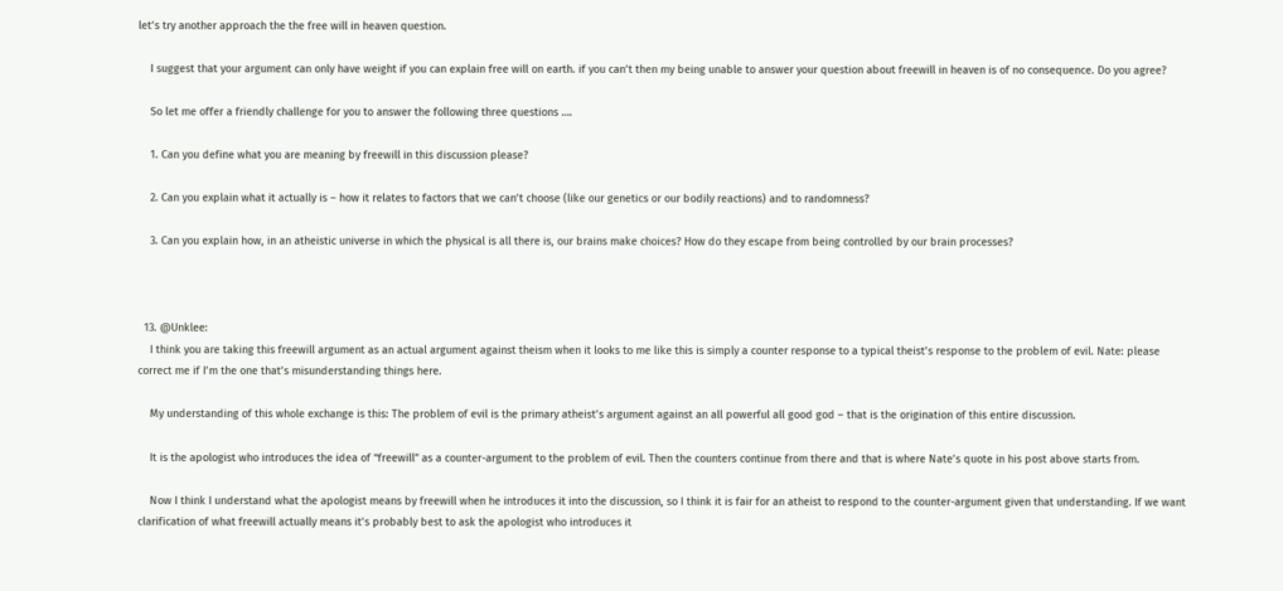let’s try another approach the the free will in heaven question.

    I suggest that your argument can only have weight if you can explain free will on earth. if you can’t then my being unable to answer your question about freewill in heaven is of no consequence. Do you agree?

    So let me offer a friendly challenge for you to answer the following three questions ….

    1. Can you define what you are meaning by freewill in this discussion please?

    2. Can you explain what it actually is – how it relates to factors that we can’t choose (like our genetics or our bodily reactions) and to randomness?

    3. Can you explain how, in an atheistic universe in which the physical is all there is, our brains make choices? How do they escape from being controlled by our brain processes?



  13. @Unklee:
    I think you are taking this freewill argument as an actual argument against theism when it looks to me like this is simply a counter response to a typical theist’s response to the problem of evil. Nate: please correct me if I’m the one that’s misunderstanding things here.

    My understanding of this whole exchange is this: The problem of evil is the primary atheist’s argument against an all powerful all good god – that is the origination of this entire discussion.

    It is the apologist who introduces the idea of “freewill” as a counter-argument to the problem of evil. Then the counters continue from there and that is where Nate’s quote in his post above starts from.

    Now I think I understand what the apologist means by freewill when he introduces it into the discussion, so I think it is fair for an atheist to respond to the counter-argument given that understanding. If we want clarification of what freewill actually means it’s probably best to ask the apologist who introduces it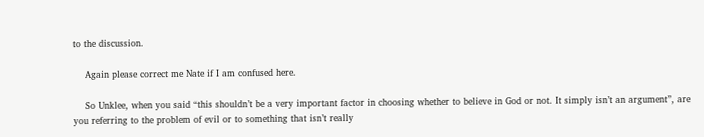to the discussion.

    Again please correct me Nate if I am confused here.

    So Unklee, when you said “this shouldn’t be a very important factor in choosing whether to believe in God or not. It simply isn’t an argument”, are you referring to the problem of evil or to something that isn’t really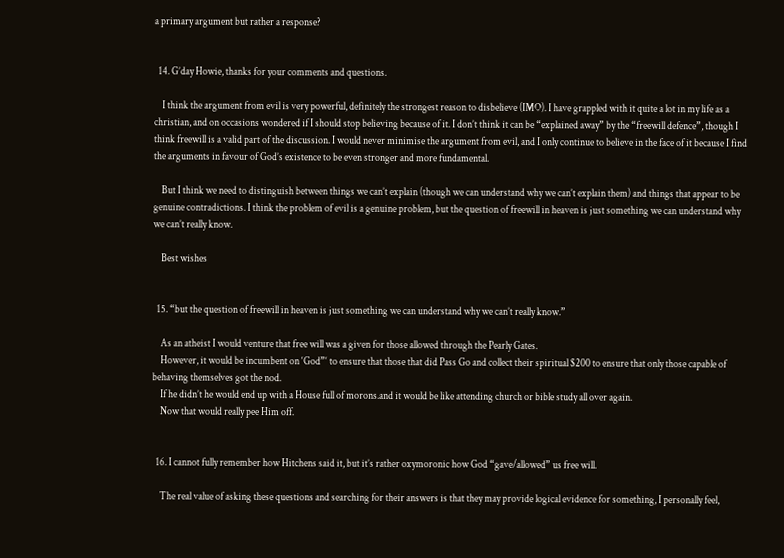a primary argument but rather a response?


  14. G’day Howie, thanks for your comments and questions.

    I think the argument from evil is very powerful, definitely the strongest reason to disbelieve (IMO). I have grappled with it quite a lot in my life as a christian, and on occasions wondered if I should stop believing because of it. I don’t think it can be “explained away” by the “freewill defence”, though I think freewill is a valid part of the discussion. I would never minimise the argument from evil, and I only continue to believe in the face of it because I find the arguments in favour of God’s existence to be even stronger and more fundamental.

    But I think we need to distinguish between things we can’t explain (though we can understand why we can’t explain them) and things that appear to be genuine contradictions. I think the problem of evil is a genuine problem, but the question of freewill in heaven is just something we can understand why we can’t really know.

    Best wishes


  15. “but the question of freewill in heaven is just something we can understand why we can’t really know.”

    As an atheist I would venture that free will was a given for those allowed through the Pearly Gates.
    However, it would be incumbent on ‘God”‘ to ensure that those that did Pass Go and collect their spiritual $200 to ensure that only those capable of behaving themselves got the nod.
    If he didn’t he would end up with a House full of morons.and it would be like attending church or bible study all over again.
    Now that would really pee Him off.


  16. I cannot fully remember how Hitchens said it, but it’s rather oxymoronic how God “gave/allowed” us free will.

    The real value of asking these questions and searching for their answers is that they may provide logical evidence for something, I personally feel,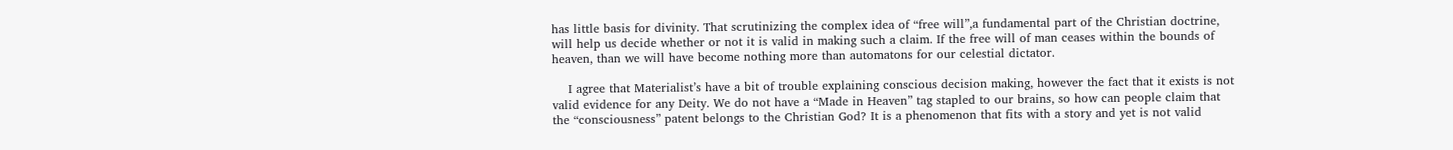has little basis for divinity. That scrutinizing the complex idea of “free will”,a fundamental part of the Christian doctrine, will help us decide whether or not it is valid in making such a claim. If the free will of man ceases within the bounds of heaven, than we will have become nothing more than automatons for our celestial dictator.

    I agree that Materialist’s have a bit of trouble explaining conscious decision making, however the fact that it exists is not valid evidence for any Deity. We do not have a “Made in Heaven” tag stapled to our brains, so how can people claim that the “consciousness” patent belongs to the Christian God? It is a phenomenon that fits with a story and yet is not valid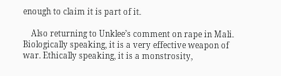enough to claim it is part of it.

    Also returning to Unklee’s comment on rape in Mali. Biologically speaking, it is a very effective weapon of war. Ethically speaking, it is a monstrosity,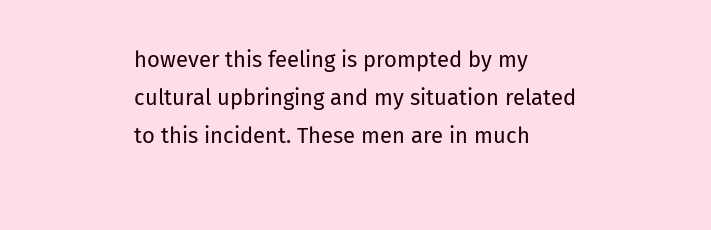however this feeling is prompted by my cultural upbringing and my situation related to this incident. These men are in much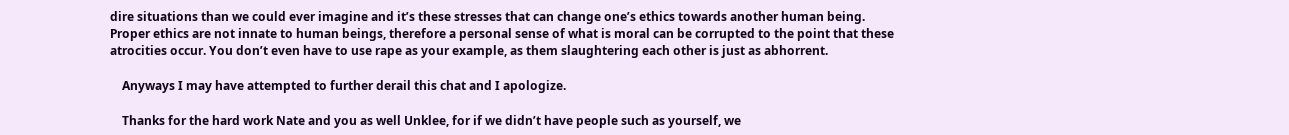dire situations than we could ever imagine and it’s these stresses that can change one’s ethics towards another human being. Proper ethics are not innate to human beings, therefore a personal sense of what is moral can be corrupted to the point that these atrocities occur. You don’t even have to use rape as your example, as them slaughtering each other is just as abhorrent.

    Anyways I may have attempted to further derail this chat and I apologize.

    Thanks for the hard work Nate and you as well Unklee, for if we didn’t have people such as yourself, we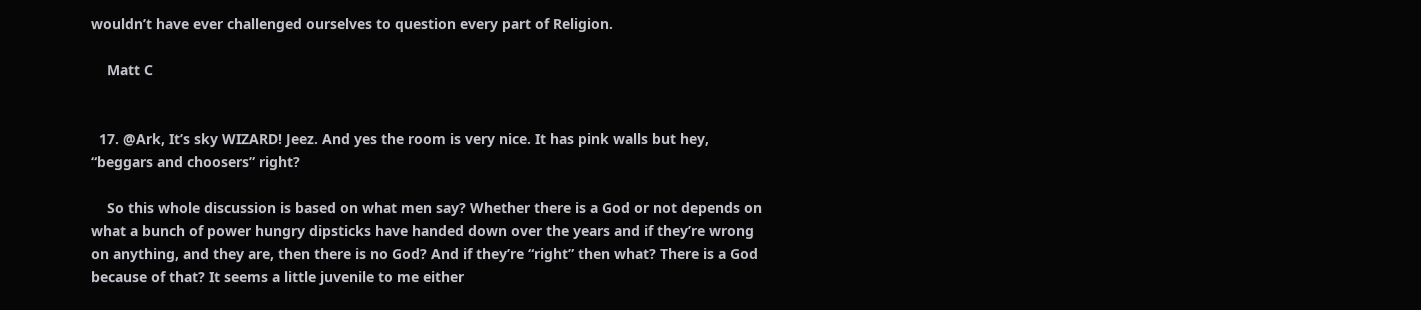wouldn’t have ever challenged ourselves to question every part of Religion.

    Matt C


  17. @Ark, It’s sky WIZARD! Jeez. And yes the room is very nice. It has pink walls but hey, “beggars and choosers” right?

    So this whole discussion is based on what men say? Whether there is a God or not depends on what a bunch of power hungry dipsticks have handed down over the years and if they’re wrong on anything, and they are, then there is no God? And if they’re “right” then what? There is a God because of that? It seems a little juvenile to me either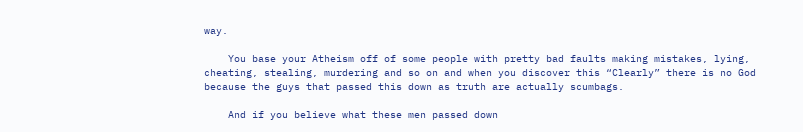way.

    You base your Atheism off of some people with pretty bad faults making mistakes, lying, cheating, stealing, murdering and so on and when you discover this “Clearly” there is no God because the guys that passed this down as truth are actually scumbags.

    And if you believe what these men passed down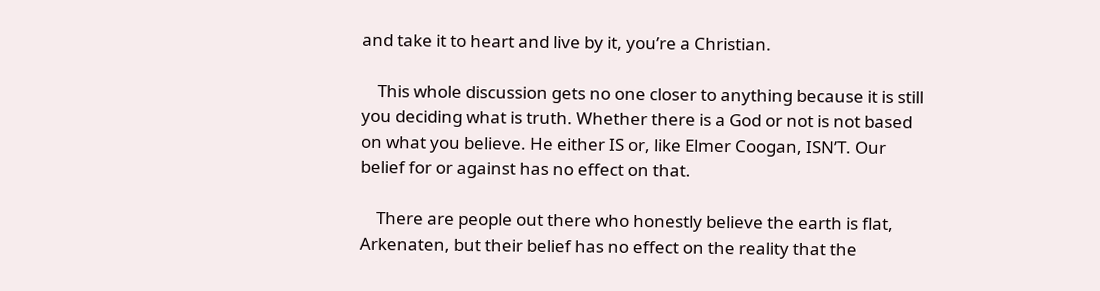and take it to heart and live by it, you’re a Christian.

    This whole discussion gets no one closer to anything because it is still you deciding what is truth. Whether there is a God or not is not based on what you believe. He either IS or, like Elmer Coogan, ISN’T. Our belief for or against has no effect on that.

    There are people out there who honestly believe the earth is flat, Arkenaten, but their belief has no effect on the reality that the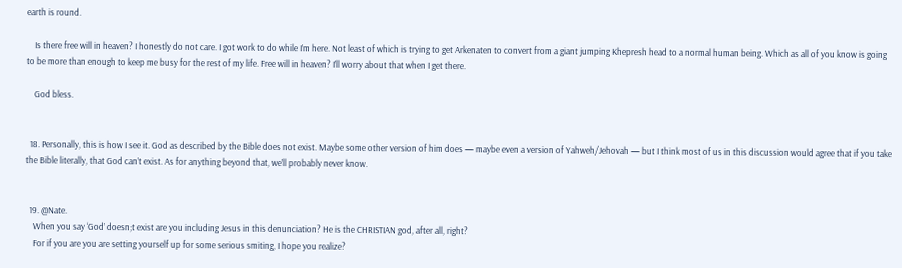earth is round.

    Is there free will in heaven? I honestly do not care. I got work to do while I’m here. Not least of which is trying to get Arkenaten to convert from a giant jumping Khepresh head to a normal human being. Which as all of you know is going to be more than enough to keep me busy for the rest of my life. Free will in heaven? I’ll worry about that when I get there.

    God bless.


  18. Personally, this is how I see it. God as described by the Bible does not exist. Maybe some other version of him does — maybe even a version of Yahweh/Jehovah — but I think most of us in this discussion would agree that if you take the Bible literally, that God can’t exist. As for anything beyond that, we’ll probably never know.


  19. @Nate.
    When you say ‘God’ doesn;t exist are you including Jesus in this denunciation? He is the CHRISTIAN god, after all, right?
    For if you are you are setting yourself up for some serious smiting, I hope you realize?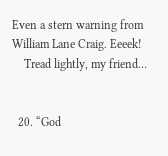Even a stern warning from William Lane Craig. Eeeek!
    Tread lightly, my friend…


  20. “God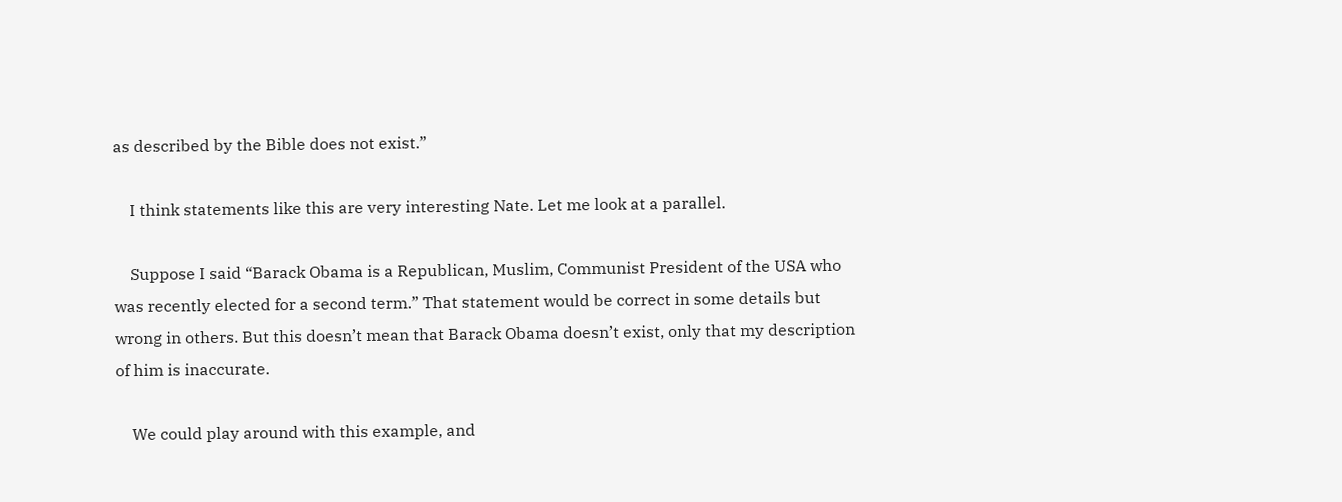as described by the Bible does not exist.”

    I think statements like this are very interesting Nate. Let me look at a parallel.

    Suppose I said “Barack Obama is a Republican, Muslim, Communist President of the USA who was recently elected for a second term.” That statement would be correct in some details but wrong in others. But this doesn’t mean that Barack Obama doesn’t exist, only that my description of him is inaccurate.

    We could play around with this example, and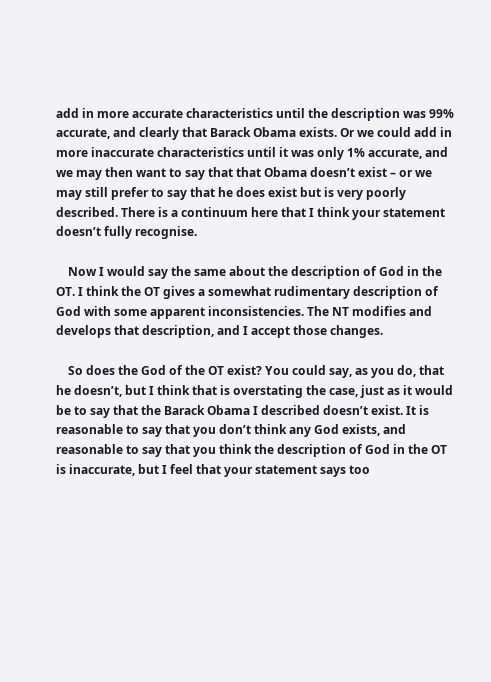add in more accurate characteristics until the description was 99% accurate, and clearly that Barack Obama exists. Or we could add in more inaccurate characteristics until it was only 1% accurate, and we may then want to say that that Obama doesn’t exist – or we may still prefer to say that he does exist but is very poorly described. There is a continuum here that I think your statement doesn’t fully recognise.

    Now I would say the same about the description of God in the OT. I think the OT gives a somewhat rudimentary description of God with some apparent inconsistencies. The NT modifies and develops that description, and I accept those changes.

    So does the God of the OT exist? You could say, as you do, that he doesn’t, but I think that is overstating the case, just as it would be to say that the Barack Obama I described doesn’t exist. It is reasonable to say that you don’t think any God exists, and reasonable to say that you think the description of God in the OT is inaccurate, but I feel that your statement says too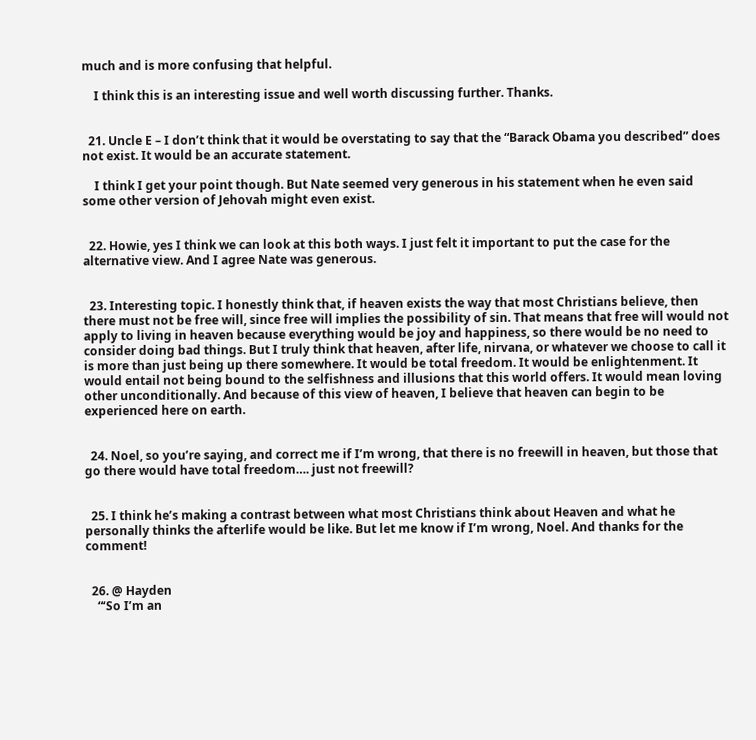much and is more confusing that helpful.

    I think this is an interesting issue and well worth discussing further. Thanks.


  21. Uncle E – I don’t think that it would be overstating to say that the “Barack Obama you described” does not exist. It would be an accurate statement.

    I think I get your point though. But Nate seemed very generous in his statement when he even said some other version of Jehovah might even exist.


  22. Howie, yes I think we can look at this both ways. I just felt it important to put the case for the alternative view. And I agree Nate was generous.


  23. Interesting topic. I honestly think that, if heaven exists the way that most Christians believe, then there must not be free will, since free will implies the possibility of sin. That means that free will would not apply to living in heaven because everything would be joy and happiness, so there would be no need to consider doing bad things. But I truly think that heaven, after life, nirvana, or whatever we choose to call it is more than just being up there somewhere. It would be total freedom. It would be enlightenment. It would entail not being bound to the selfishness and illusions that this world offers. It would mean loving other unconditionally. And because of this view of heaven, I believe that heaven can begin to be experienced here on earth.


  24. Noel, so you’re saying, and correct me if I’m wrong, that there is no freewill in heaven, but those that go there would have total freedom…. just not freewill?


  25. I think he’s making a contrast between what most Christians think about Heaven and what he personally thinks the afterlife would be like. But let me know if I’m wrong, Noel. And thanks for the comment!


  26. @ Hayden
    “‘So I’m an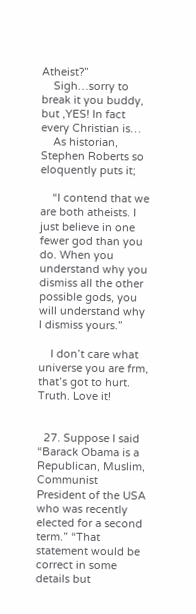Atheist?”
    Sigh…sorry to break it you buddy, but ,YES! In fact every Christian is…
    As historian, Stephen Roberts so eloquently puts it;

    “I contend that we are both atheists. I just believe in one fewer god than you do. When you understand why you dismiss all the other possible gods, you will understand why I dismiss yours.”

    I don’t care what universe you are frm, that’s got to hurt. Truth. Love it!


  27. Suppose I said “Barack Obama is a Republican, Muslim, Communist President of the USA who was recently elected for a second term.” “That statement would be correct in some details but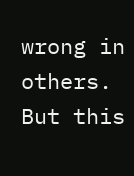wrong in others. But this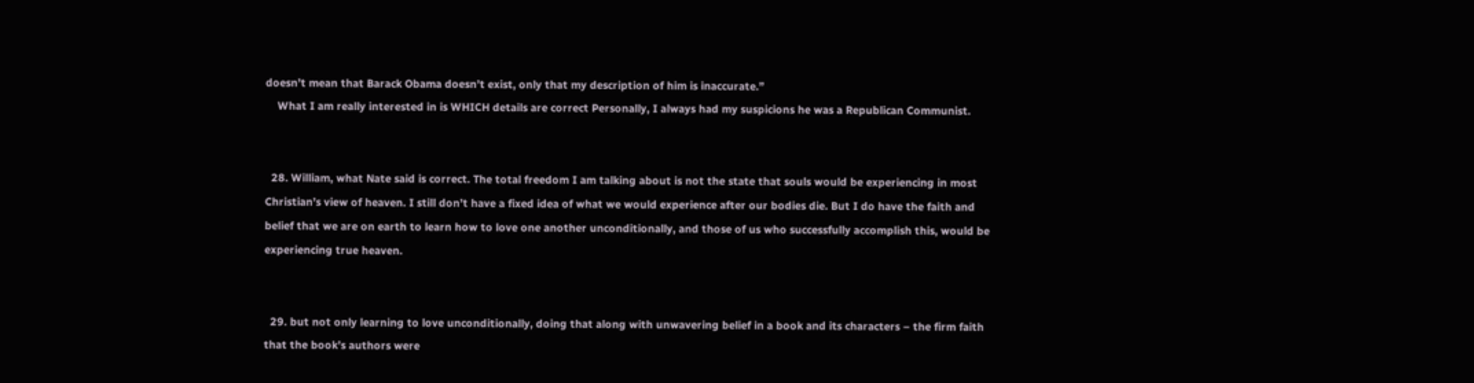doesn’t mean that Barack Obama doesn’t exist, only that my description of him is inaccurate.”
    What I am really interested in is WHICH details are correct Personally, I always had my suspicions he was a Republican Communist.


  28. William, what Nate said is correct. The total freedom I am talking about is not the state that souls would be experiencing in most Christian’s view of heaven. I still don’t have a fixed idea of what we would experience after our bodies die. But I do have the faith and belief that we are on earth to learn how to love one another unconditionally, and those of us who successfully accomplish this, would be experiencing true heaven.


  29. but not only learning to love unconditionally, doing that along with unwavering belief in a book and its characters – the firm faith that the book’s authors were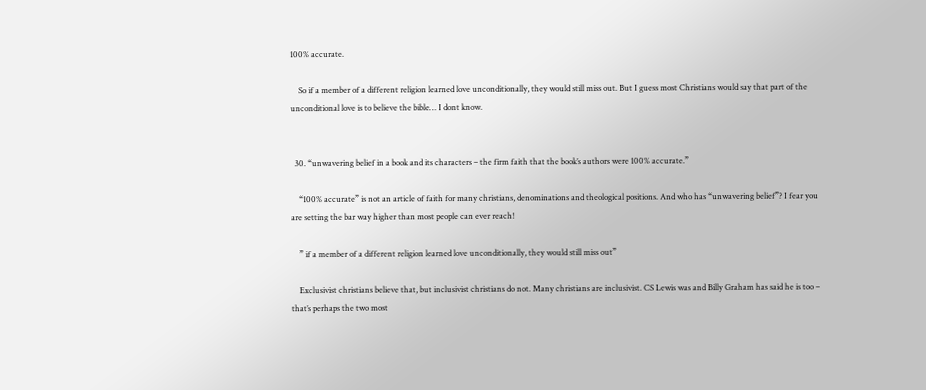100% accurate.

    So if a member of a different religion learned love unconditionally, they would still miss out. But I guess most Christians would say that part of the unconditional love is to believe the bible… I dont know.


  30. “unwavering belief in a book and its characters – the firm faith that the book’s authors were 100% accurate.”

    “100% accurate” is not an article of faith for many christians, denominations and theological positions. And who has “unwavering belief”? I fear you are setting the bar way higher than most people can ever reach!

    ” if a member of a different religion learned love unconditionally, they would still miss out”

    Exclusivist christians believe that, but inclusivist christians do not. Many christians are inclusivist. CS Lewis was and Billy Graham has said he is too – that’s perhaps the two most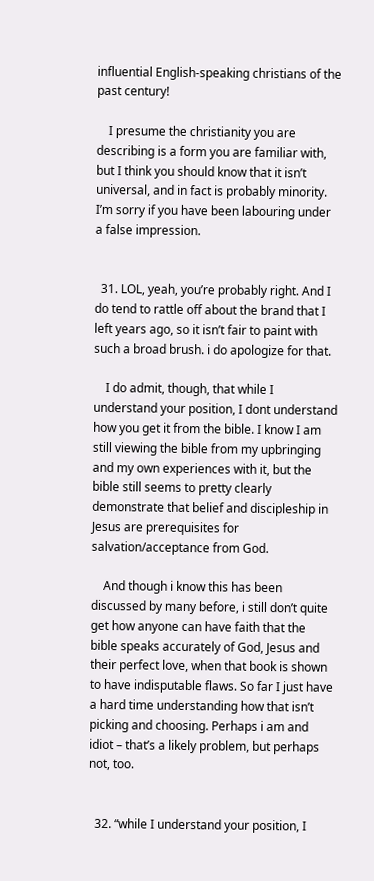influential English-speaking christians of the past century!

    I presume the christianity you are describing is a form you are familiar with, but I think you should know that it isn’t universal, and in fact is probably minority. I’m sorry if you have been labouring under a false impression.


  31. LOL, yeah, you’re probably right. And I do tend to rattle off about the brand that I left years ago, so it isn’t fair to paint with such a broad brush. i do apologize for that.

    I do admit, though, that while I understand your position, I dont understand how you get it from the bible. I know I am still viewing the bible from my upbringing and my own experiences with it, but the bible still seems to pretty clearly demonstrate that belief and discipleship in Jesus are prerequisites for salvation/acceptance from God.

    And though i know this has been discussed by many before, i still don’t quite get how anyone can have faith that the bible speaks accurately of God, Jesus and their perfect love, when that book is shown to have indisputable flaws. So far I just have a hard time understanding how that isn’t picking and choosing. Perhaps i am and idiot – that’s a likely problem, but perhaps not, too.


  32. “while I understand your position, I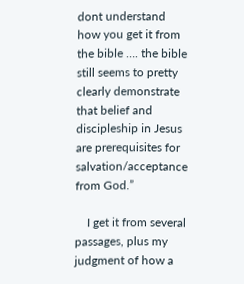dont understand how you get it from the bible …. the bible still seems to pretty clearly demonstrate that belief and discipleship in Jesus are prerequisites for salvation/acceptance from God.”

    I get it from several passages, plus my judgment of how a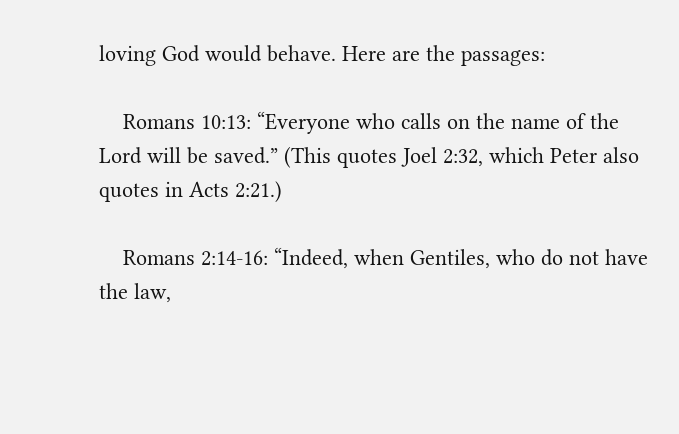loving God would behave. Here are the passages:

    Romans 10:13: “Everyone who calls on the name of the Lord will be saved.” (This quotes Joel 2:32, which Peter also quotes in Acts 2:21.)

    Romans 2:14-16: “Indeed, when Gentiles, who do not have the law,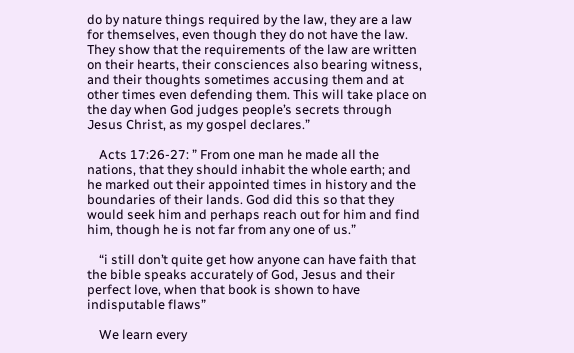do by nature things required by the law, they are a law for themselves, even though they do not have the law. They show that the requirements of the law are written on their hearts, their consciences also bearing witness, and their thoughts sometimes accusing them and at other times even defending them. This will take place on the day when God judges people’s secrets through Jesus Christ, as my gospel declares.”

    Acts 17:26-27: ” From one man he made all the nations, that they should inhabit the whole earth; and he marked out their appointed times in history and the boundaries of their lands. God did this so that they would seek him and perhaps reach out for him and find him, though he is not far from any one of us.”

    “i still don’t quite get how anyone can have faith that the bible speaks accurately of God, Jesus and their perfect love, when that book is shown to have indisputable flaws”

    We learn every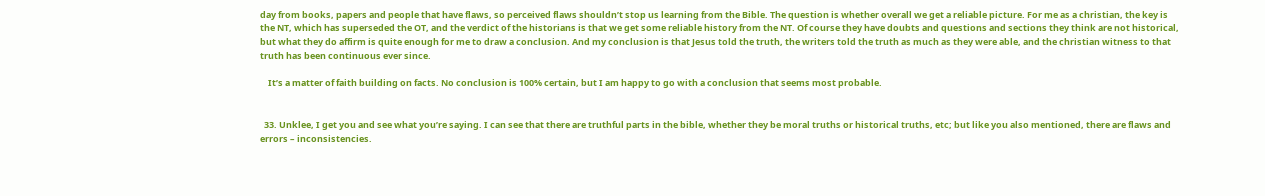day from books, papers and people that have flaws, so perceived flaws shouldn’t stop us learning from the Bible. The question is whether overall we get a reliable picture. For me as a christian, the key is the NT, which has superseded the OT, and the verdict of the historians is that we get some reliable history from the NT. Of course they have doubts and questions and sections they think are not historical, but what they do affirm is quite enough for me to draw a conclusion. And my conclusion is that Jesus told the truth, the writers told the truth as much as they were able, and the christian witness to that truth has been continuous ever since.

    It’s a matter of faith building on facts. No conclusion is 100% certain, but I am happy to go with a conclusion that seems most probable.


  33. Unklee, I get you and see what you’re saying. I can see that there are truthful parts in the bible, whether they be moral truths or historical truths, etc; but like you also mentioned, there are flaws and errors – inconsistencies.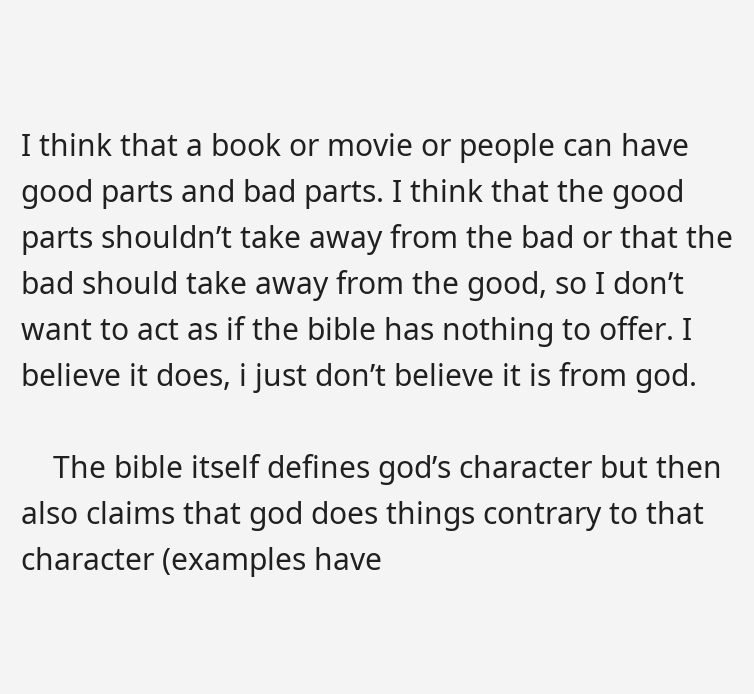I think that a book or movie or people can have good parts and bad parts. I think that the good parts shouldn’t take away from the bad or that the bad should take away from the good, so I don’t want to act as if the bible has nothing to offer. I believe it does, i just don’t believe it is from god.

    The bible itself defines god’s character but then also claims that god does things contrary to that character (examples have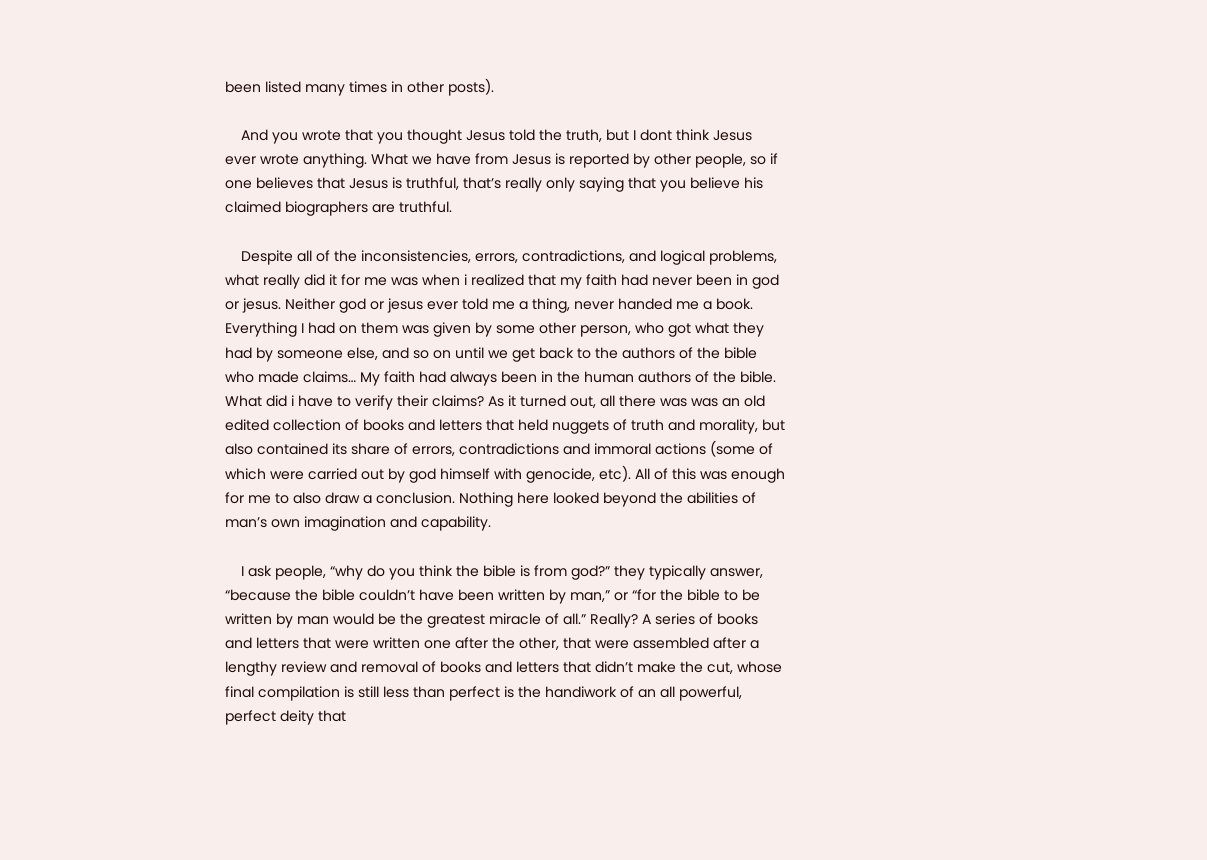been listed many times in other posts).

    And you wrote that you thought Jesus told the truth, but I dont think Jesus ever wrote anything. What we have from Jesus is reported by other people, so if one believes that Jesus is truthful, that’s really only saying that you believe his claimed biographers are truthful.

    Despite all of the inconsistencies, errors, contradictions, and logical problems, what really did it for me was when i realized that my faith had never been in god or jesus. Neither god or jesus ever told me a thing, never handed me a book. Everything I had on them was given by some other person, who got what they had by someone else, and so on until we get back to the authors of the bible who made claims… My faith had always been in the human authors of the bible. What did i have to verify their claims? As it turned out, all there was was an old edited collection of books and letters that held nuggets of truth and morality, but also contained its share of errors, contradictions and immoral actions (some of which were carried out by god himself with genocide, etc). All of this was enough for me to also draw a conclusion. Nothing here looked beyond the abilities of man’s own imagination and capability.

    I ask people, “why do you think the bible is from god?” they typically answer, “because the bible couldn’t have been written by man,” or “for the bible to be written by man would be the greatest miracle of all.” Really? A series of books and letters that were written one after the other, that were assembled after a lengthy review and removal of books and letters that didn’t make the cut, whose final compilation is still less than perfect is the handiwork of an all powerful, perfect deity that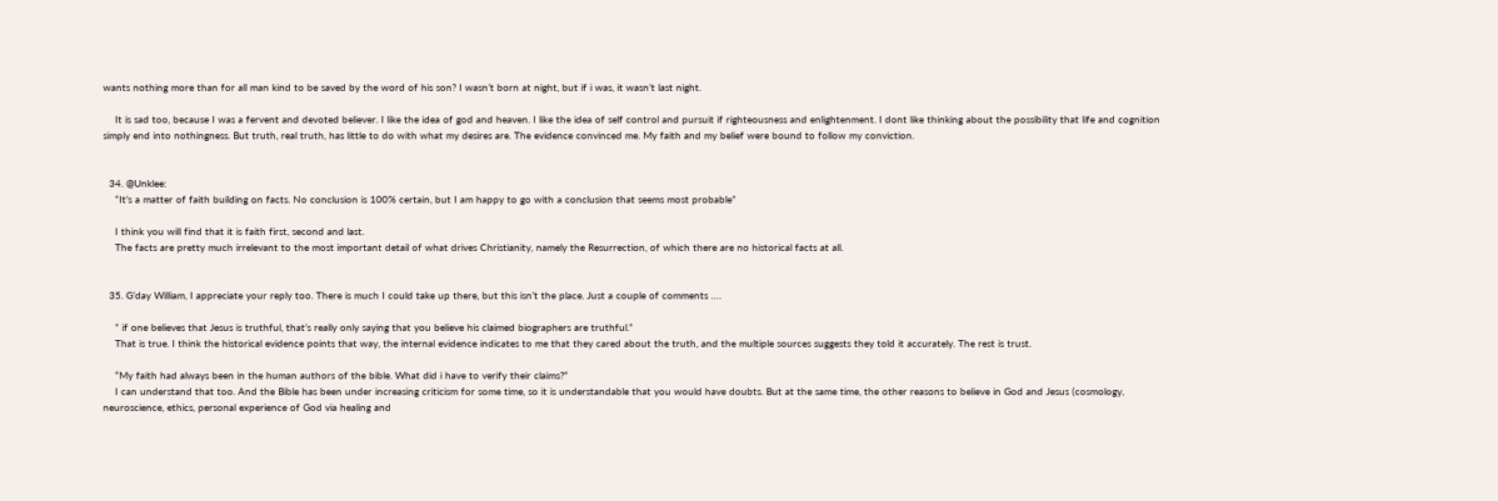wants nothing more than for all man kind to be saved by the word of his son? I wasn’t born at night, but if i was, it wasn’t last night.

    It is sad too, because I was a fervent and devoted believer. I like the idea of god and heaven. I like the idea of self control and pursuit if righteousness and enlightenment. I dont like thinking about the possibility that life and cognition simply end into nothingness. But truth, real truth, has little to do with what my desires are. The evidence convinced me. My faith and my belief were bound to follow my conviction.


  34. @Unklee:
    “It’s a matter of faith building on facts. No conclusion is 100% certain, but I am happy to go with a conclusion that seems most probable”

    I think you will find that it is faith first, second and last.
    The facts are pretty much irrelevant to the most important detail of what drives Christianity, namely the Resurrection, of which there are no historical facts at all.


  35. G’day William, I appreciate your reply too. There is much I could take up there, but this isn’t the place. Just a couple of comments ….

    ” if one believes that Jesus is truthful, that’s really only saying that you believe his claimed biographers are truthful.”
    That is true. I think the historical evidence points that way, the internal evidence indicates to me that they cared about the truth, and the multiple sources suggests they told it accurately. The rest is trust.

    “My faith had always been in the human authors of the bible. What did i have to verify their claims?”
    I can understand that too. And the Bible has been under increasing criticism for some time, so it is understandable that you would have doubts. But at the same time, the other reasons to believe in God and Jesus (cosmology, neuroscience, ethics, personal experience of God via healing and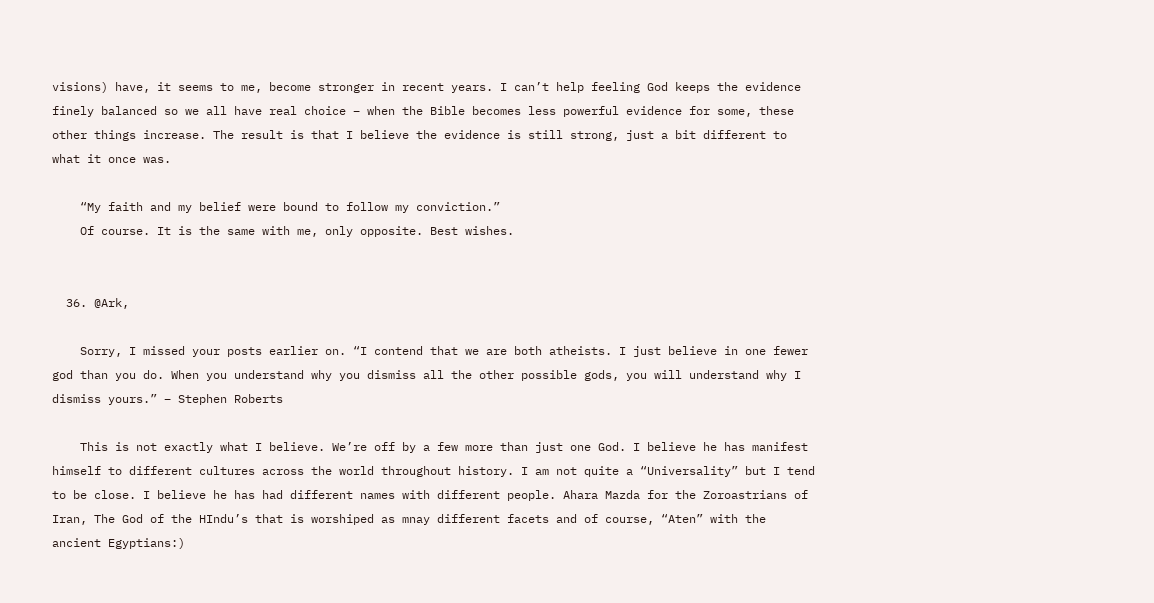visions) have, it seems to me, become stronger in recent years. I can’t help feeling God keeps the evidence finely balanced so we all have real choice – when the Bible becomes less powerful evidence for some, these other things increase. The result is that I believe the evidence is still strong, just a bit different to what it once was.

    “My faith and my belief were bound to follow my conviction.”
    Of course. It is the same with me, only opposite. Best wishes.


  36. @Ark,

    Sorry, I missed your posts earlier on. “I contend that we are both atheists. I just believe in one fewer god than you do. When you understand why you dismiss all the other possible gods, you will understand why I dismiss yours.” – Stephen Roberts

    This is not exactly what I believe. We’re off by a few more than just one God. I believe he has manifest himself to different cultures across the world throughout history. I am not quite a “Universality” but I tend to be close. I believe he has had different names with different people. Ahara Mazda for the Zoroastrians of Iran, The God of the HIndu’s that is worshiped as mnay different facets and of course, “Aten” with the ancient Egyptians:)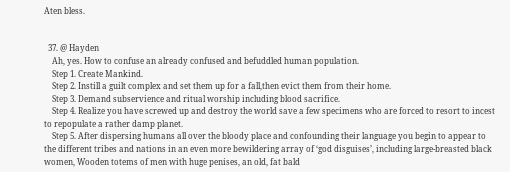Aten bless.


  37. @ Hayden
    Ah, yes. How to confuse an already confused and befuddled human population.
    Step 1. Create Mankind.
    Step 2. Instill a guilt complex and set them up for a fall,then evict them from their home.
    Step 3. Demand subservience and ritual worship including blood sacrifice.
    Step 4. Realize you have screwed up and destroy the world save a few specimens who are forced to resort to incest to repopulate a rather damp planet.
    Step 5. After dispersing humans all over the bloody place and confounding their language you begin to appear to the different tribes and nations in an even more bewildering array of ‘god disguises’, including large-breasted black women, Wooden totems of men with huge penises, an old, fat bald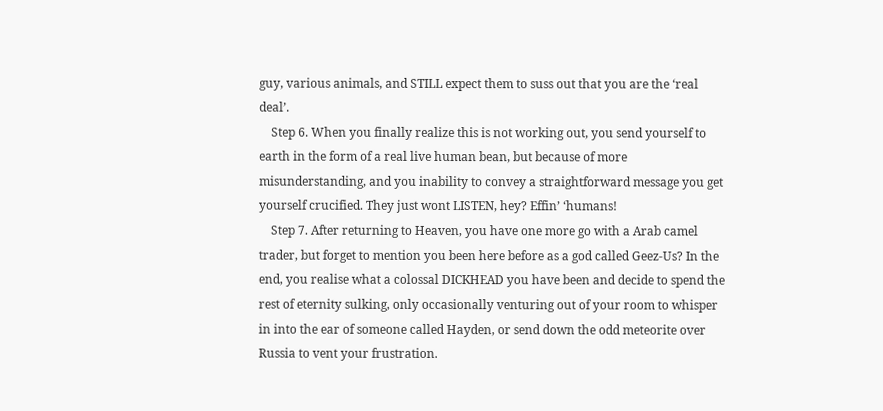guy, various animals, and STILL expect them to suss out that you are the ‘real deal’.
    Step 6. When you finally realize this is not working out, you send yourself to earth in the form of a real live human bean, but because of more misunderstanding, and you inability to convey a straightforward message you get yourself crucified. They just wont LISTEN, hey? Effin’ ‘humans!
    Step 7. After returning to Heaven, you have one more go with a Arab camel trader, but forget to mention you been here before as a god called Geez-Us? In the end, you realise what a colossal DICKHEAD you have been and decide to spend the rest of eternity sulking, only occasionally venturing out of your room to whisper in into the ear of someone called Hayden, or send down the odd meteorite over Russia to vent your frustration.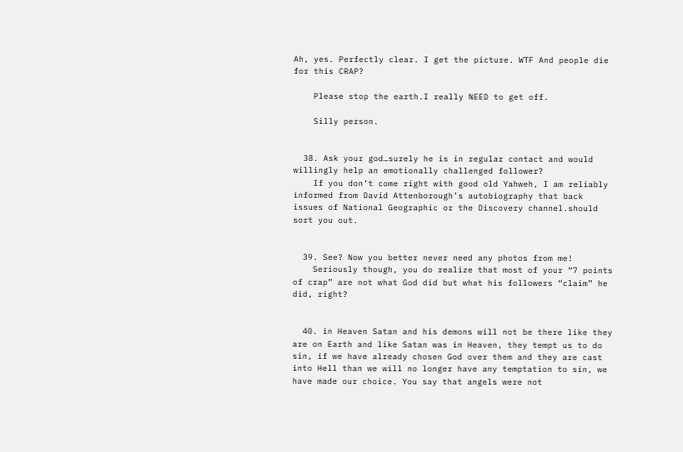Ah, yes. Perfectly clear. I get the picture. WTF And people die for this CRAP?

    Please stop the earth.I really NEED to get off.

    Silly person.


  38. Ask your god…surely he is in regular contact and would willingly help an emotionally challenged follower?
    If you don’t come right with good old Yahweh, I am reliably informed from David Attenborough’s autobiography that back issues of National Geographic or the Discovery channel.should sort you out.


  39. See? Now you better never need any photos from me!
    Seriously though, you do realize that most of your “7 points of crap” are not what God did but what his followers “claim” he did, right?


  40. in Heaven Satan and his demons will not be there like they are on Earth and like Satan was in Heaven, they tempt us to do sin, if we have already chosen God over them and they are cast into Hell than we will no longer have any temptation to sin, we have made our choice. You say that angels were not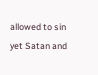allowed to sin yet Satan and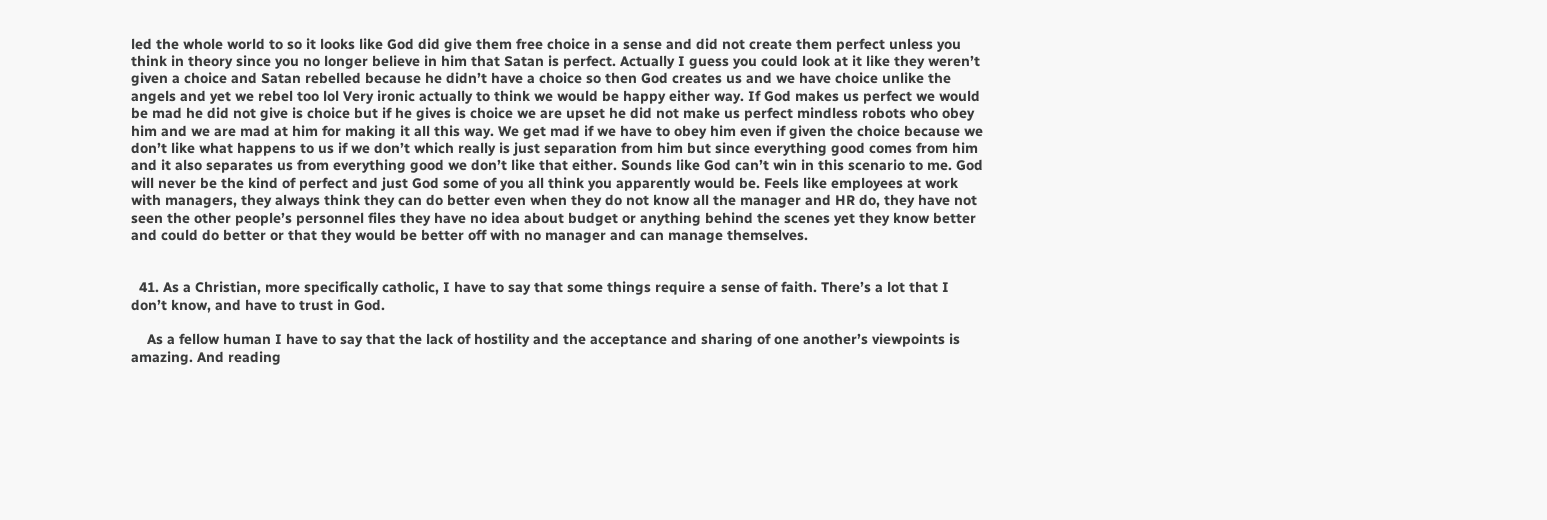led the whole world to so it looks like God did give them free choice in a sense and did not create them perfect unless you think in theory since you no longer believe in him that Satan is perfect. Actually I guess you could look at it like they weren’t given a choice and Satan rebelled because he didn’t have a choice so then God creates us and we have choice unlike the angels and yet we rebel too lol Very ironic actually to think we would be happy either way. If God makes us perfect we would be mad he did not give is choice but if he gives is choice we are upset he did not make us perfect mindless robots who obey him and we are mad at him for making it all this way. We get mad if we have to obey him even if given the choice because we don’t like what happens to us if we don’t which really is just separation from him but since everything good comes from him and it also separates us from everything good we don’t like that either. Sounds like God can’t win in this scenario to me. God will never be the kind of perfect and just God some of you all think you apparently would be. Feels like employees at work with managers, they always think they can do better even when they do not know all the manager and HR do, they have not seen the other people’s personnel files they have no idea about budget or anything behind the scenes yet they know better and could do better or that they would be better off with no manager and can manage themselves.


  41. As a Christian, more specifically catholic, I have to say that some things require a sense of faith. There’s a lot that I don’t know, and have to trust in God.

    As a fellow human I have to say that the lack of hostility and the acceptance and sharing of one another’s viewpoints is amazing. And reading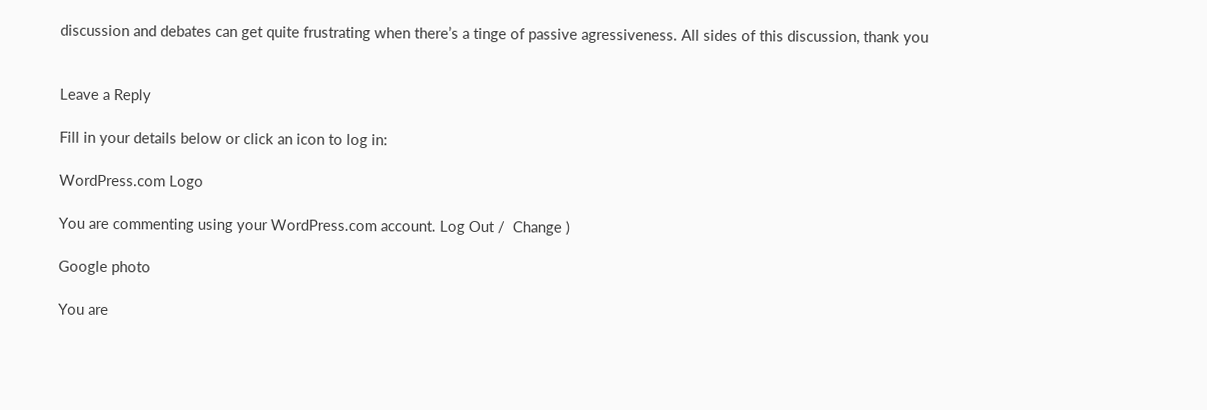discussion and debates can get quite frustrating when there’s a tinge of passive agressiveness. All sides of this discussion, thank you


Leave a Reply

Fill in your details below or click an icon to log in:

WordPress.com Logo

You are commenting using your WordPress.com account. Log Out /  Change )

Google photo

You are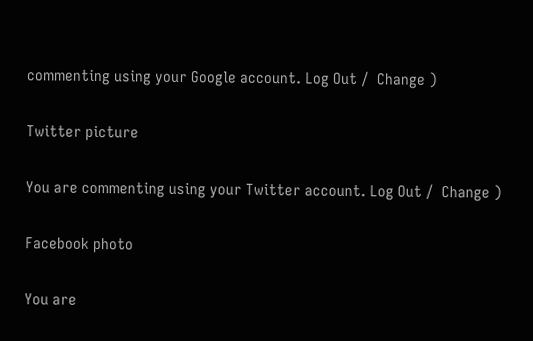commenting using your Google account. Log Out /  Change )

Twitter picture

You are commenting using your Twitter account. Log Out /  Change )

Facebook photo

You are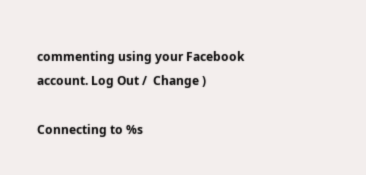commenting using your Facebook account. Log Out /  Change )

Connecting to %s